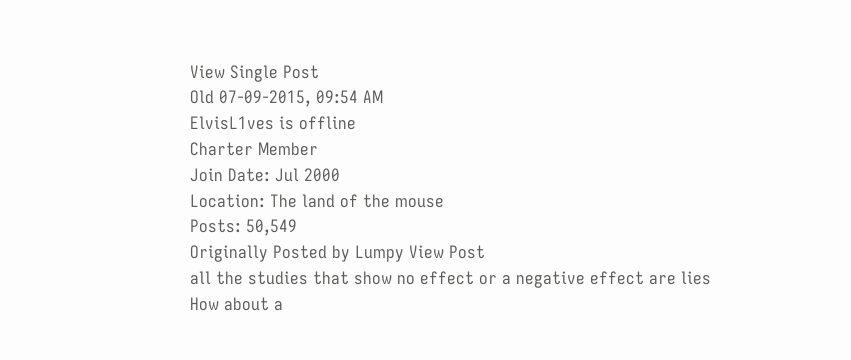View Single Post
Old 07-09-2015, 09:54 AM
ElvisL1ves is offline
Charter Member
Join Date: Jul 2000
Location: The land of the mouse
Posts: 50,549
Originally Posted by Lumpy View Post
all the studies that show no effect or a negative effect are lies
How about a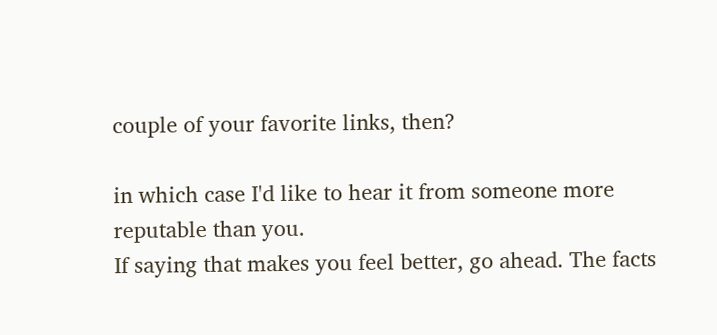couple of your favorite links, then?

in which case I'd like to hear it from someone more reputable than you.
If saying that makes you feel better, go ahead. The facts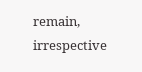remain, irrespective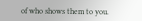of who shows them to you.